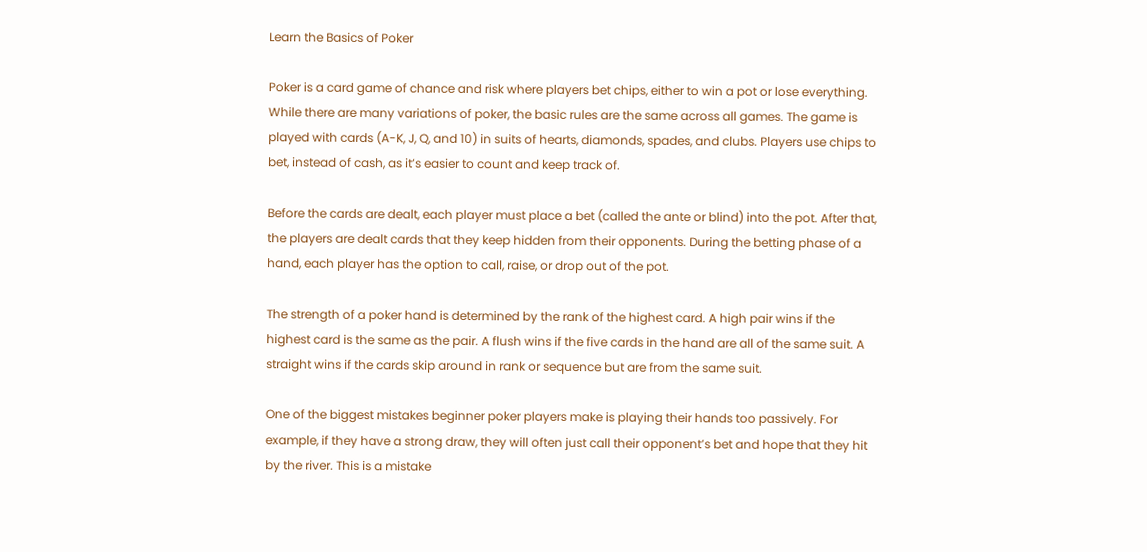Learn the Basics of Poker

Poker is a card game of chance and risk where players bet chips, either to win a pot or lose everything. While there are many variations of poker, the basic rules are the same across all games. The game is played with cards (A-K, J, Q, and 10) in suits of hearts, diamonds, spades, and clubs. Players use chips to bet, instead of cash, as it’s easier to count and keep track of.

Before the cards are dealt, each player must place a bet (called the ante or blind) into the pot. After that, the players are dealt cards that they keep hidden from their opponents. During the betting phase of a hand, each player has the option to call, raise, or drop out of the pot.

The strength of a poker hand is determined by the rank of the highest card. A high pair wins if the highest card is the same as the pair. A flush wins if the five cards in the hand are all of the same suit. A straight wins if the cards skip around in rank or sequence but are from the same suit.

One of the biggest mistakes beginner poker players make is playing their hands too passively. For example, if they have a strong draw, they will often just call their opponent’s bet and hope that they hit by the river. This is a mistake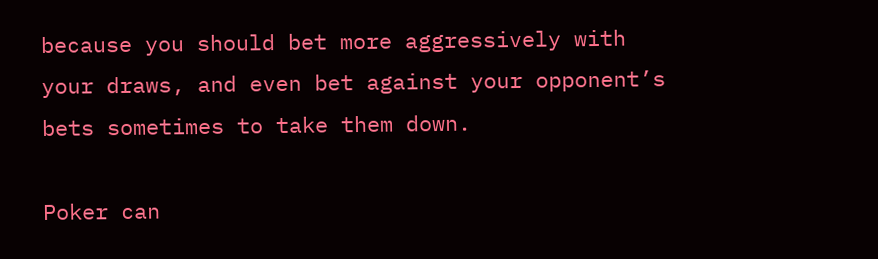because you should bet more aggressively with your draws, and even bet against your opponent’s bets sometimes to take them down.

Poker can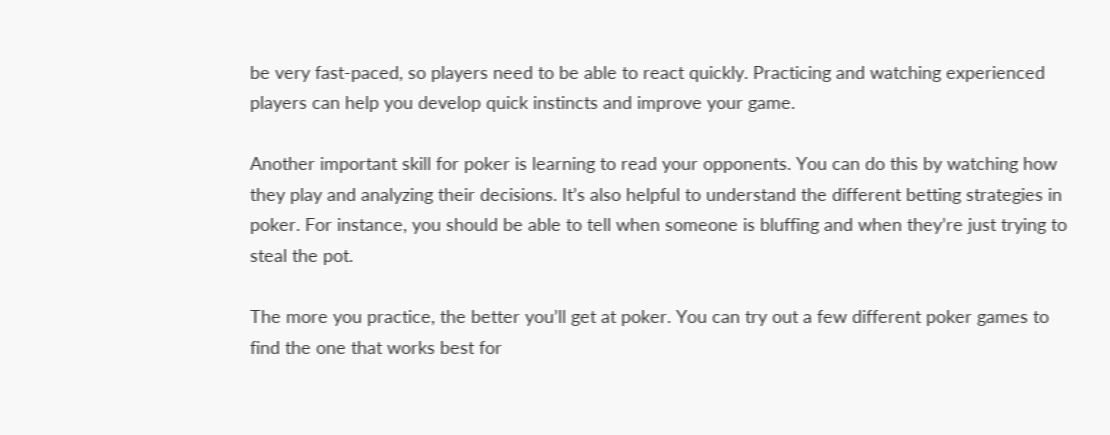be very fast-paced, so players need to be able to react quickly. Practicing and watching experienced players can help you develop quick instincts and improve your game.

Another important skill for poker is learning to read your opponents. You can do this by watching how they play and analyzing their decisions. It’s also helpful to understand the different betting strategies in poker. For instance, you should be able to tell when someone is bluffing and when they’re just trying to steal the pot.

The more you practice, the better you’ll get at poker. You can try out a few different poker games to find the one that works best for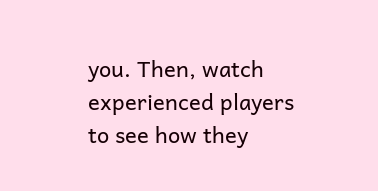you. Then, watch experienced players to see how they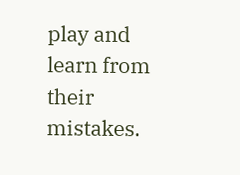play and learn from their mistakes.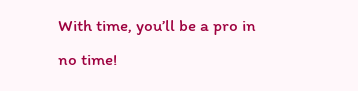With time, you’ll be a pro in no time!